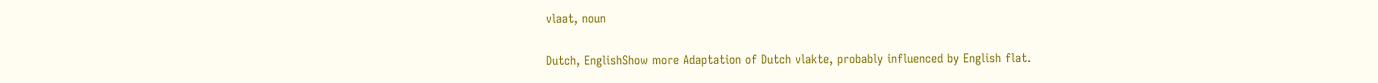vlaat, noun

Dutch, EnglishShow more Adaptation of Dutch vlakte, probably influenced by English flat.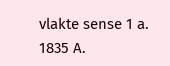vlakte sense 1 a.
1835 A.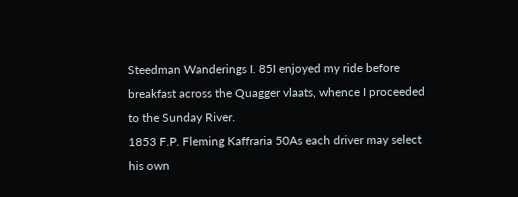Steedman Wanderings I. 85I enjoyed my ride before breakfast across the Quagger vlaats, whence I proceeded to the Sunday River.
1853 F.P. Fleming Kaffraria 50As each driver may select his own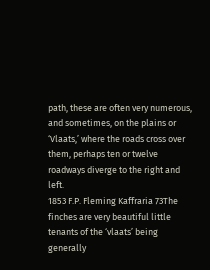path, these are often very numerous, and sometimes, on the plains or ‘Vlaats,’ where the roads cross over them, perhaps ten or twelve roadways diverge to the right and left.
1853 F.P. Fleming Kaffraria 73The finches are very beautiful little tenants of the ‘vlaats’ being generally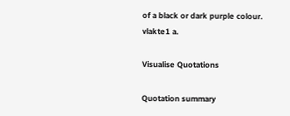of a black or dark purple colour.
vlakte1 a.

Visualise Quotations

Quotation summary